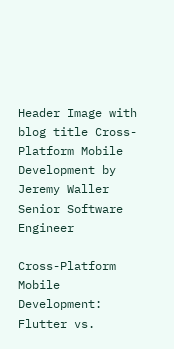Header Image with blog title Cross-Platform Mobile Development by Jeremy Waller Senior Software Engineer

Cross-Platform Mobile Development: Flutter vs.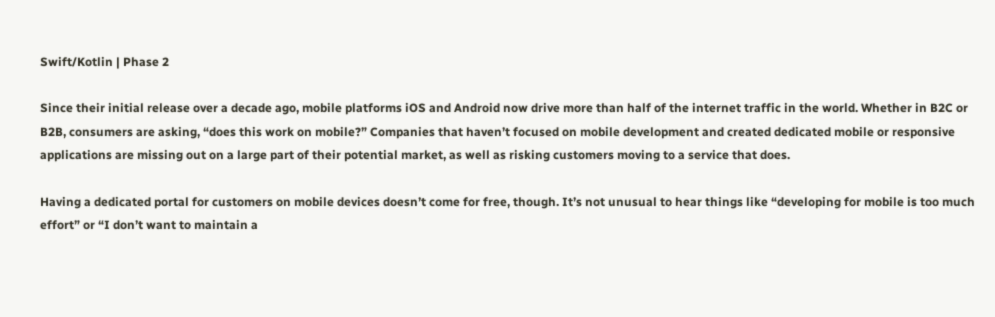Swift/Kotlin | Phase 2

Since their initial release over a decade ago, mobile platforms iOS and Android now drive more than half of the internet traffic in the world. Whether in B2C or B2B, consumers are asking, “does this work on mobile?” Companies that haven’t focused on mobile development and created dedicated mobile or responsive applications are missing out on a large part of their potential market, as well as risking customers moving to a service that does.

Having a dedicated portal for customers on mobile devices doesn’t come for free, though. It’s not unusual to hear things like “developing for mobile is too much effort” or “I don’t want to maintain a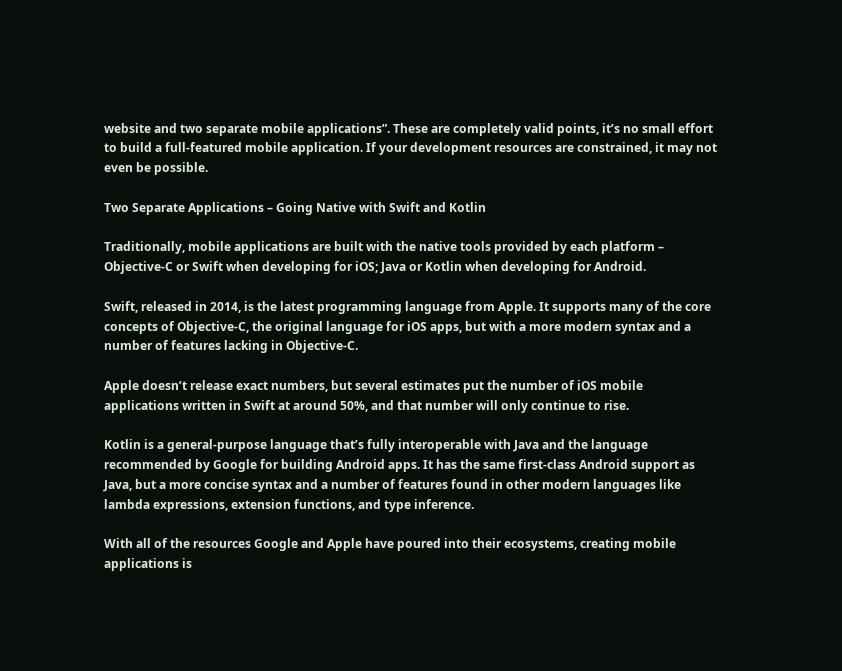website and two separate mobile applications”. These are completely valid points, it’s no small effort to build a full-featured mobile application. If your development resources are constrained, it may not even be possible.

Two Separate Applications – Going Native with Swift and Kotlin

Traditionally, mobile applications are built with the native tools provided by each platform – Objective-C or Swift when developing for iOS; Java or Kotlin when developing for Android.

Swift, released in 2014, is the latest programming language from Apple. It supports many of the core concepts of Objective-C, the original language for iOS apps, but with a more modern syntax and a number of features lacking in Objective-C.

Apple doesn’t release exact numbers, but several estimates put the number of iOS mobile applications written in Swift at around 50%, and that number will only continue to rise.

Kotlin is a general-purpose language that’s fully interoperable with Java and the language recommended by Google for building Android apps. It has the same first-class Android support as Java, but a more concise syntax and a number of features found in other modern languages like lambda expressions, extension functions, and type inference.

With all of the resources Google and Apple have poured into their ecosystems, creating mobile applications is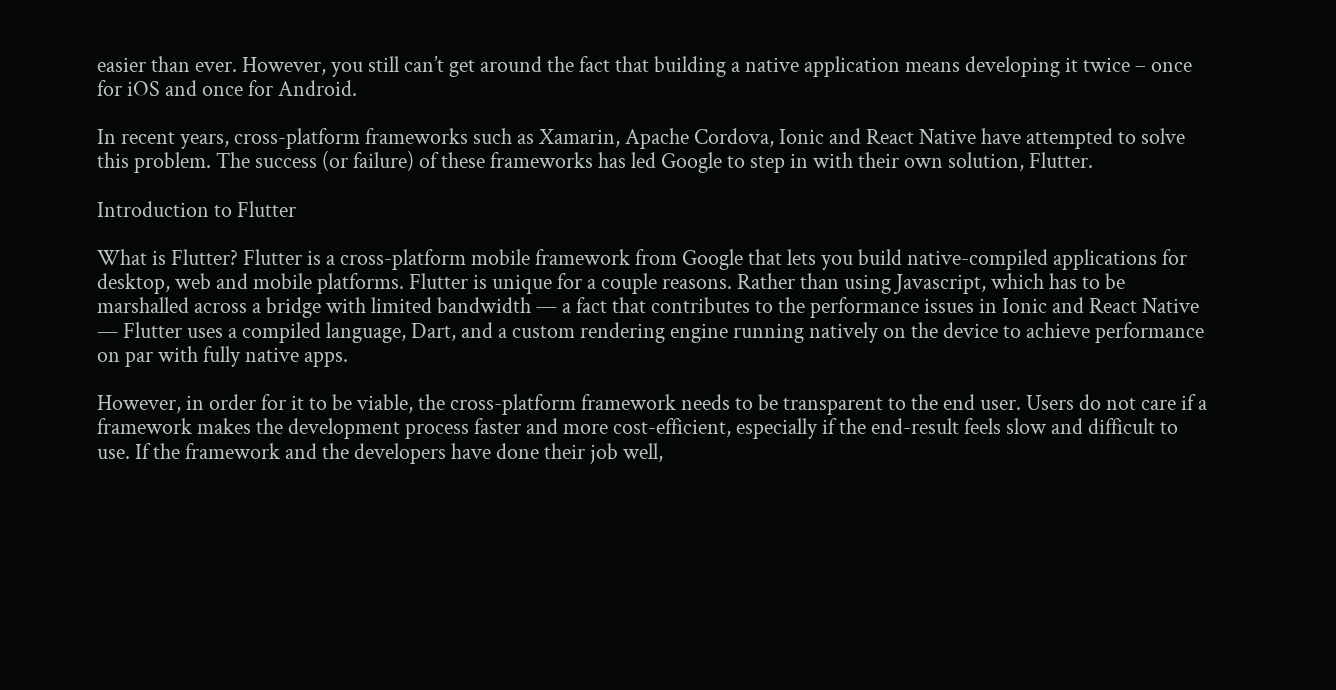easier than ever. However, you still can’t get around the fact that building a native application means developing it twice – once for iOS and once for Android.

In recent years, cross-platform frameworks such as Xamarin, Apache Cordova, Ionic and React Native have attempted to solve this problem. The success (or failure) of these frameworks has led Google to step in with their own solution, Flutter.

Introduction to Flutter

What is Flutter? Flutter is a cross-platform mobile framework from Google that lets you build native-compiled applications for desktop, web and mobile platforms. Flutter is unique for a couple reasons. Rather than using Javascript, which has to be marshalled across a bridge with limited bandwidth — a fact that contributes to the performance issues in Ionic and React Native — Flutter uses a compiled language, Dart, and a custom rendering engine running natively on the device to achieve performance on par with fully native apps.

However, in order for it to be viable, the cross-platform framework needs to be transparent to the end user. Users do not care if a framework makes the development process faster and more cost-efficient, especially if the end-result feels slow and difficult to use. If the framework and the developers have done their job well,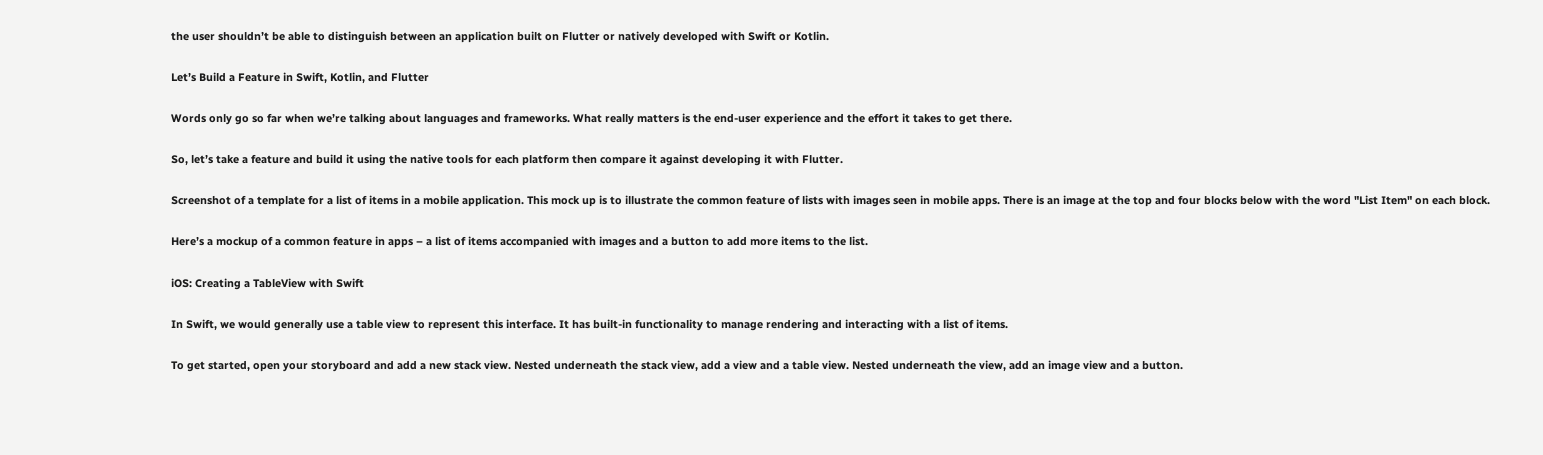the user shouldn’t be able to distinguish between an application built on Flutter or natively developed with Swift or Kotlin.

Let’s Build a Feature in Swift, Kotlin, and Flutter

Words only go so far when we’re talking about languages and frameworks. What really matters is the end-user experience and the effort it takes to get there.

So, let’s take a feature and build it using the native tools for each platform then compare it against developing it with Flutter.

Screenshot of a template for a list of items in a mobile application. This mock up is to illustrate the common feature of lists with images seen in mobile apps. There is an image at the top and four blocks below with the word "List Item" on each block.

Here’s a mockup of a common feature in apps – a list of items accompanied with images and a button to add more items to the list.

iOS: Creating a TableView with Swift

In Swift, we would generally use a table view to represent this interface. It has built-in functionality to manage rendering and interacting with a list of items.

To get started, open your storyboard and add a new stack view. Nested underneath the stack view, add a view and a table view. Nested underneath the view, add an image view and a button.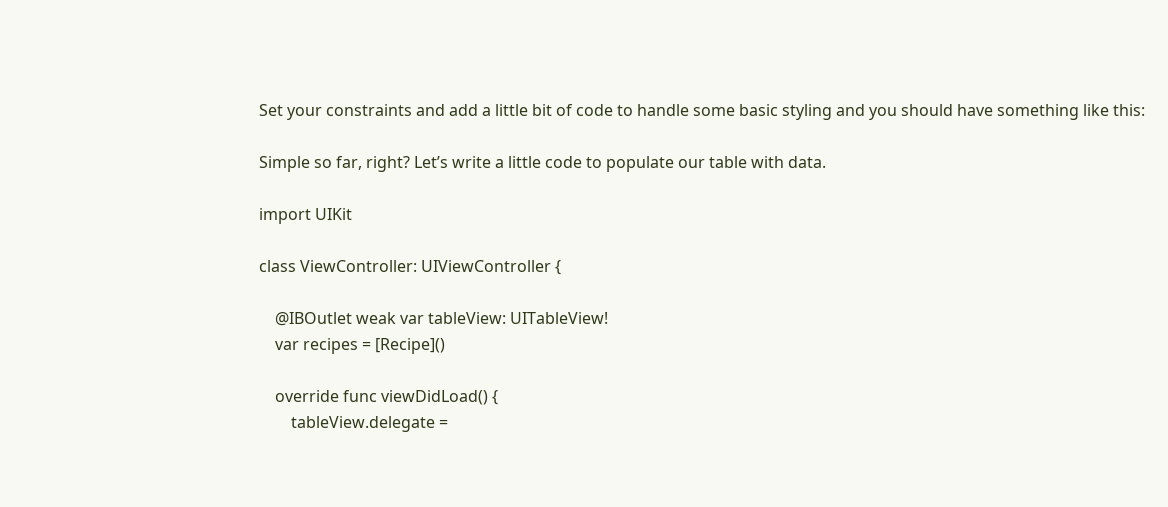Set your constraints and add a little bit of code to handle some basic styling and you should have something like this:

Simple so far, right? Let’s write a little code to populate our table with data.

import UIKit

class ViewController: UIViewController {

    @IBOutlet weak var tableView: UITableView!
    var recipes = [Recipe]()

    override func viewDidLoad() {
        tableView.delegate =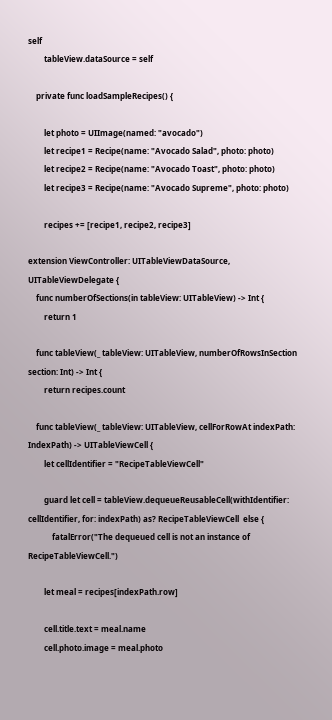self
        tableView.dataSource = self

    private func loadSampleRecipes() {

        let photo = UIImage(named: "avocado")
        let recipe1 = Recipe(name: "Avocado Salad", photo: photo)
        let recipe2 = Recipe(name: "Avocado Toast", photo: photo)
        let recipe3 = Recipe(name: "Avocado Supreme", photo: photo)

        recipes += [recipe1, recipe2, recipe3]

extension ViewController: UITableViewDataSource, UITableViewDelegate {
    func numberOfSections(in tableView: UITableView) -> Int {
        return 1

    func tableView(_ tableView: UITableView, numberOfRowsInSection section: Int) -> Int {
        return recipes.count

    func tableView(_ tableView: UITableView, cellForRowAt indexPath: IndexPath) -> UITableViewCell {
        let cellIdentifier = "RecipeTableViewCell"

        guard let cell = tableView.dequeueReusableCell(withIdentifier: cellIdentifier, for: indexPath) as? RecipeTableViewCell  else {
            fatalError("The dequeued cell is not an instance of RecipeTableViewCell.")

        let meal = recipes[indexPath.row]

        cell.title.text = meal.name
        cell.photo.image = meal.photo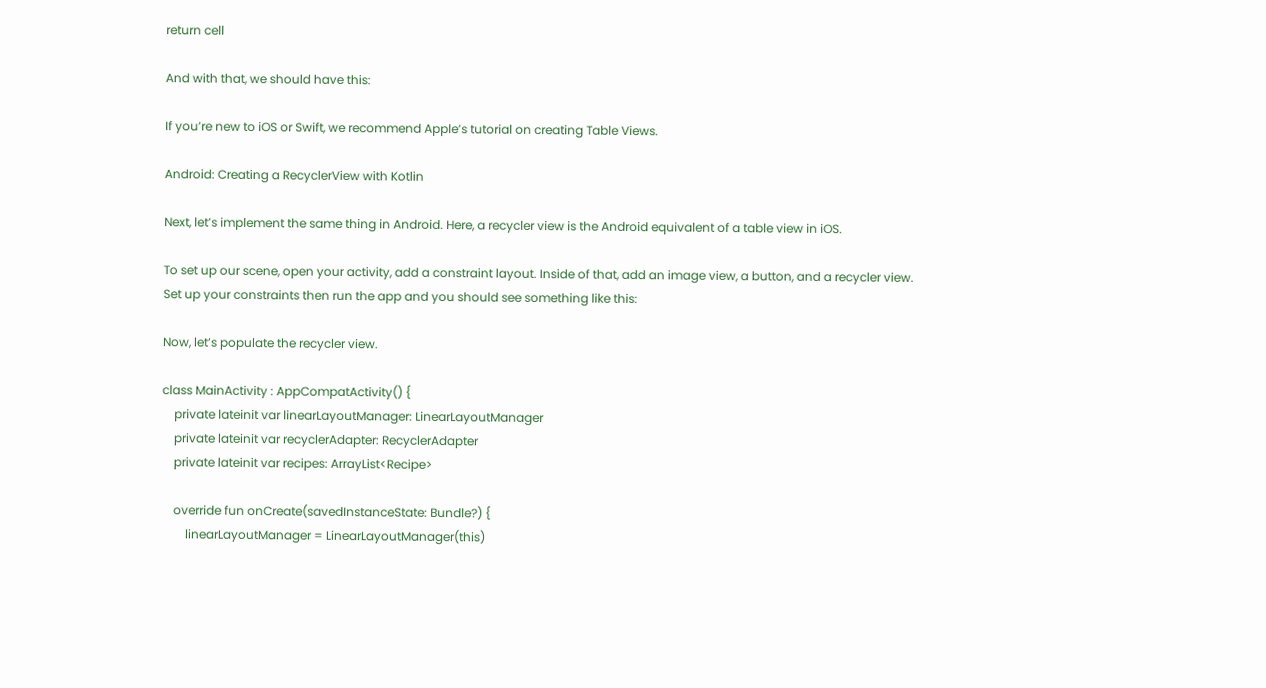return cell

And with that, we should have this:

If you’re new to iOS or Swift, we recommend Apple’s tutorial on creating Table Views.

Android: Creating a RecyclerView with Kotlin

Next, let’s implement the same thing in Android. Here, a recycler view is the Android equivalent of a table view in iOS.

To set up our scene, open your activity, add a constraint layout. Inside of that, add an image view, a button, and a recycler view. Set up your constraints then run the app and you should see something like this:

Now, let’s populate the recycler view.

class MainActivity : AppCompatActivity() {
    private lateinit var linearLayoutManager: LinearLayoutManager
    private lateinit var recyclerAdapter: RecyclerAdapter
    private lateinit var recipes: ArrayList<Recipe>

    override fun onCreate(savedInstanceState: Bundle?) {
        linearLayoutManager = LinearLayoutManager(this)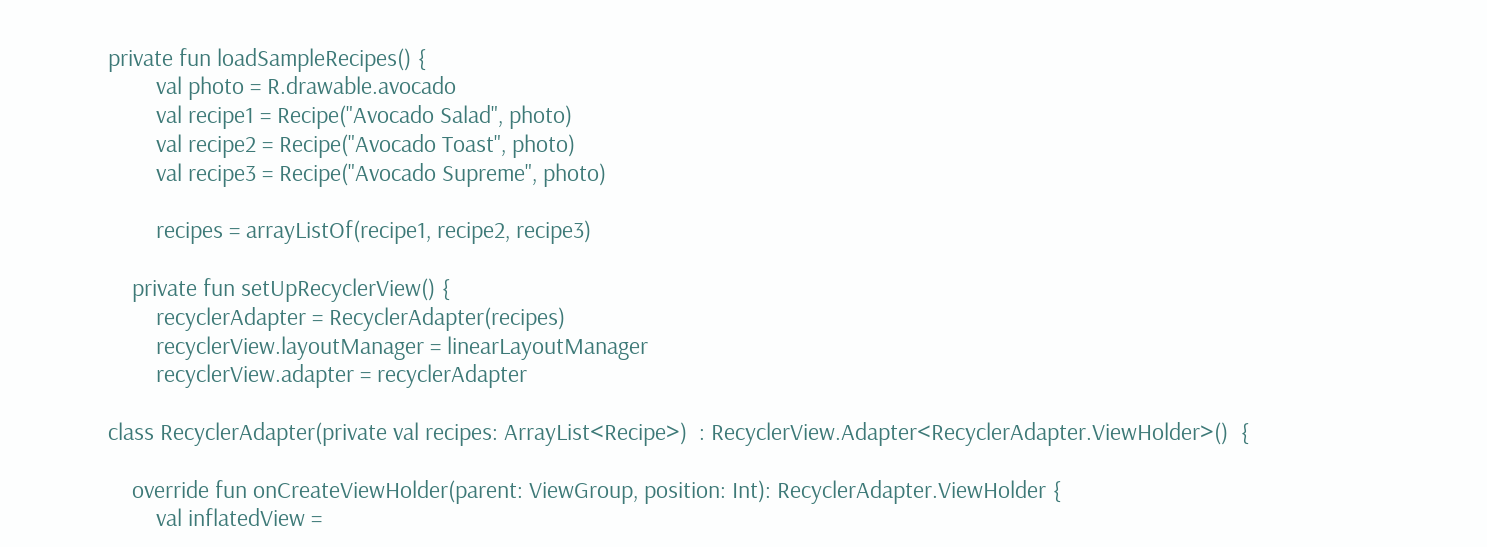private fun loadSampleRecipes() {
        val photo = R.drawable.avocado
        val recipe1 = Recipe("Avocado Salad", photo)
        val recipe2 = Recipe("Avocado Toast", photo)
        val recipe3 = Recipe("Avocado Supreme", photo)

        recipes = arrayListOf(recipe1, recipe2, recipe3)

    private fun setUpRecyclerView() {
        recyclerAdapter = RecyclerAdapter(recipes)
        recyclerView.layoutManager = linearLayoutManager
        recyclerView.adapter = recyclerAdapter

class RecyclerAdapter(private val recipes: ArrayList<Recipe>)  : RecyclerView.Adapter<RecyclerAdapter.ViewHolder>()  {

    override fun onCreateViewHolder(parent: ViewGroup, position: Int): RecyclerAdapter.ViewHolder {
        val inflatedView =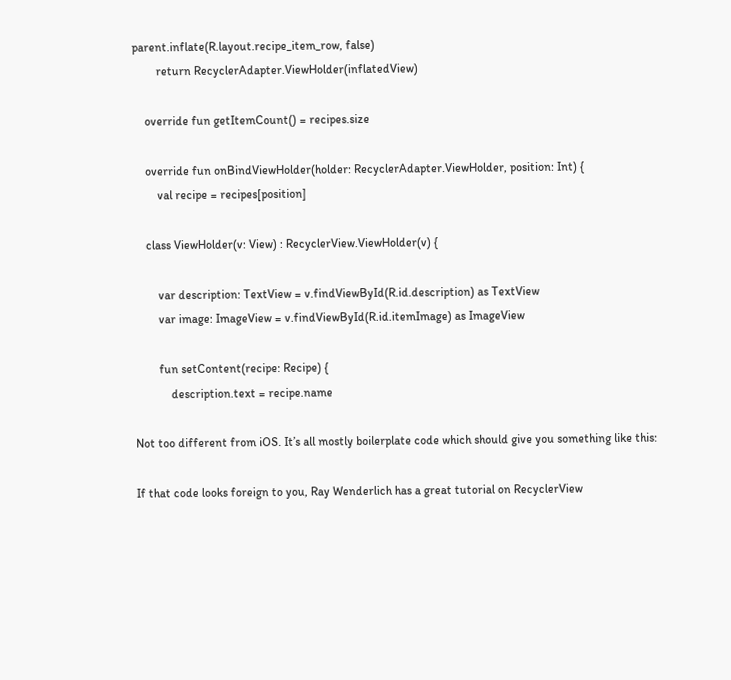parent.inflate(R.layout.recipe_item_row, false)
        return RecyclerAdapter.ViewHolder(inflatedView)

    override fun getItemCount() = recipes.size

    override fun onBindViewHolder(holder: RecyclerAdapter.ViewHolder, position: Int) {
        val recipe = recipes[position]

    class ViewHolder(v: View) : RecyclerView.ViewHolder(v) {

        var description: TextView = v.findViewById(R.id.description) as TextView
        var image: ImageView = v.findViewById(R.id.itemImage) as ImageView

        fun setContent(recipe: Recipe) {
            description.text = recipe.name

Not too different from iOS. It’s all mostly boilerplate code which should give you something like this:

If that code looks foreign to you, Ray Wenderlich has a great tutorial on RecyclerView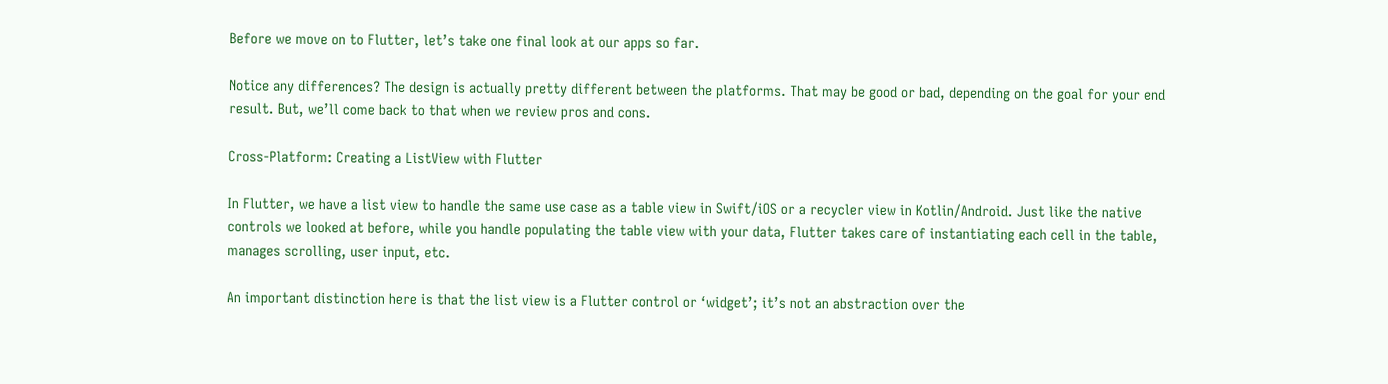Before we move on to Flutter, let’s take one final look at our apps so far.

Notice any differences? The design is actually pretty different between the platforms. That may be good or bad, depending on the goal for your end result. But, we’ll come back to that when we review pros and cons.

Cross-Platform: Creating a ListView with Flutter

In Flutter, we have a list view to handle the same use case as a table view in Swift/iOS or a recycler view in Kotlin/Android. Just like the native controls we looked at before, while you handle populating the table view with your data, Flutter takes care of instantiating each cell in the table, manages scrolling, user input, etc.

An important distinction here is that the list view is a Flutter control or ‘widget’; it’s not an abstraction over the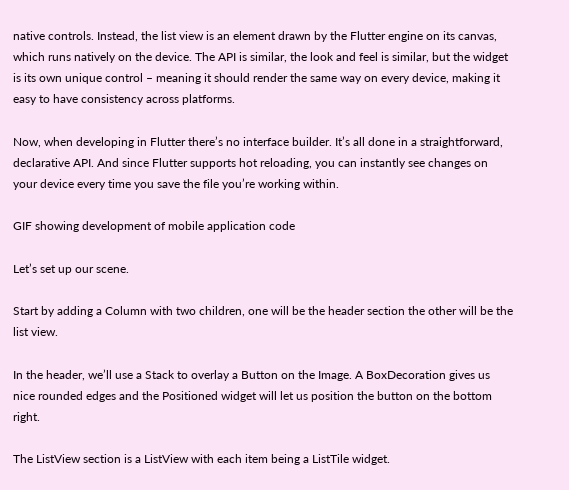native controls. Instead, the list view is an element drawn by the Flutter engine on its canvas, which runs natively on the device. The API is similar, the look and feel is similar, but the widget is its own unique control – meaning it should render the same way on every device, making it easy to have consistency across platforms.

Now, when developing in Flutter there’s no interface builder. It’s all done in a straightforward, declarative API. And since Flutter supports hot reloading, you can instantly see changes on your device every time you save the file you’re working within.

GIF showing development of mobile application code

Let’s set up our scene.

Start by adding a Column with two children, one will be the header section the other will be the list view.

In the header, we’ll use a Stack to overlay a Button on the Image. A BoxDecoration gives us nice rounded edges and the Positioned widget will let us position the button on the bottom right.

The ListView section is a ListView with each item being a ListTile widget.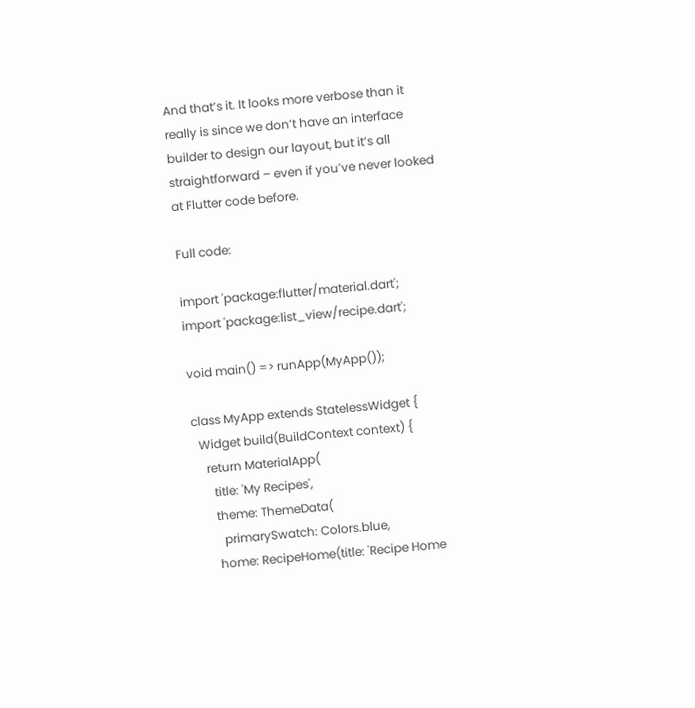And that’s it. It looks more verbose than it really is since we don’t have an interface builder to design our layout, but it’s all straightforward – even if you’ve never looked at Flutter code before.

Full code:

import 'package:flutter/material.dart';
import 'package:list_view/recipe.dart';

void main() => runApp(MyApp());

class MyApp extends StatelessWidget {
  Widget build(BuildContext context) {
    return MaterialApp(
      title: 'My Recipes',
      theme: ThemeData(
        primarySwatch: Colors.blue,
      home: RecipeHome(title: 'Recipe Home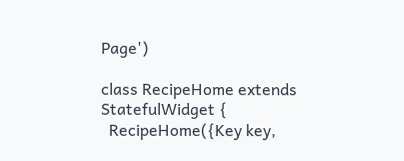Page')

class RecipeHome extends StatefulWidget {
  RecipeHome({Key key,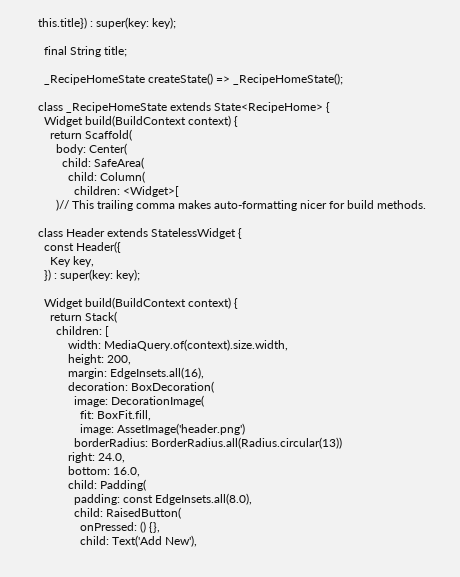this.title}) : super(key: key);

  final String title;

  _RecipeHomeState createState() => _RecipeHomeState();

class _RecipeHomeState extends State<RecipeHome> {
  Widget build(BuildContext context) {
    return Scaffold(
      body: Center(
        child: SafeArea(
          child: Column(
            children: <Widget>[
      )// This trailing comma makes auto-formatting nicer for build methods.

class Header extends StatelessWidget {
  const Header({
    Key key,
  }) : super(key: key);

  Widget build(BuildContext context) {
    return Stack(
      children: [
          width: MediaQuery.of(context).size.width,
          height: 200,
          margin: EdgeInsets.all(16),
          decoration: BoxDecoration(
            image: DecorationImage(
              fit: BoxFit.fill,
              image: AssetImage('header.png')
            borderRadius: BorderRadius.all(Radius.circular(13))
          right: 24.0,
          bottom: 16.0,
          child: Padding(
            padding: const EdgeInsets.all(8.0),
            child: RaisedButton(
              onPressed: () {},
              child: Text('Add New'),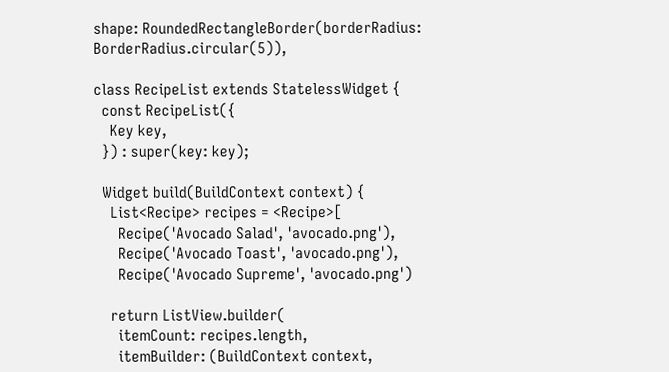shape: RoundedRectangleBorder(borderRadius: BorderRadius.circular(5)),

class RecipeList extends StatelessWidget {
  const RecipeList({
    Key key,
  }) : super(key: key);

  Widget build(BuildContext context) {
    List<Recipe> recipes = <Recipe>[
      Recipe('Avocado Salad', 'avocado.png'),
      Recipe('Avocado Toast', 'avocado.png'),
      Recipe('Avocado Supreme', 'avocado.png')

    return ListView.builder(
      itemCount: recipes.length,
      itemBuilder: (BuildContext context,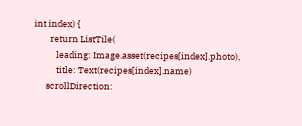int index) {
        return ListTile(
           leading: Image.asset(recipes[index].photo),
           title: Text(recipes[index].name)
      scrollDirection: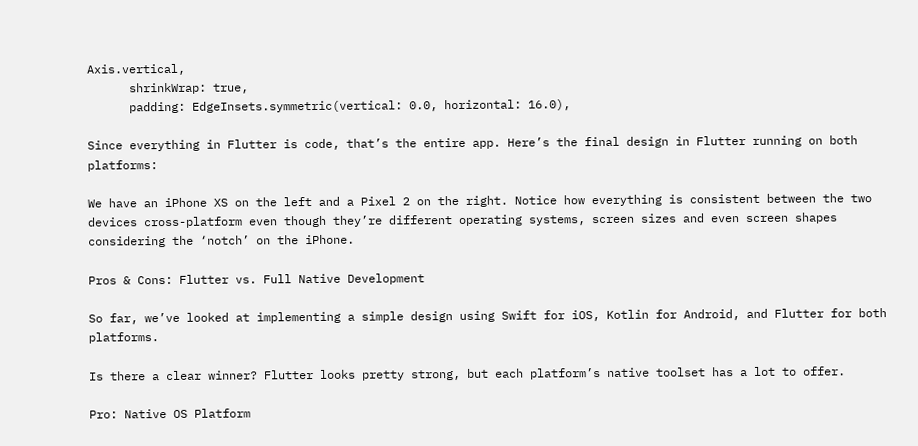Axis.vertical,
      shrinkWrap: true,
      padding: EdgeInsets.symmetric(vertical: 0.0, horizontal: 16.0),

Since everything in Flutter is code, that’s the entire app. Here’s the final design in Flutter running on both platforms:

We have an iPhone XS on the left and a Pixel 2 on the right. Notice how everything is consistent between the two devices cross-platform even though they’re different operating systems, screen sizes and even screen shapes considering the ‘notch’ on the iPhone.

Pros & Cons: Flutter vs. Full Native Development

So far, we’ve looked at implementing a simple design using Swift for iOS, Kotlin for Android, and Flutter for both platforms.

Is there a clear winner? Flutter looks pretty strong, but each platform’s native toolset has a lot to offer.

Pro: Native OS Platform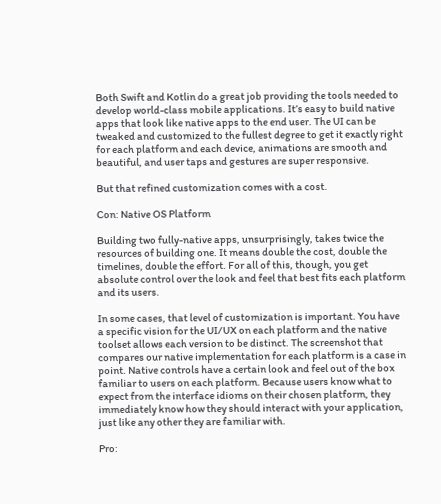Both Swift and Kotlin do a great job providing the tools needed to develop world-class mobile applications. It’s easy to build native apps that look like native apps to the end user. The UI can be tweaked and customized to the fullest degree to get it exactly right for each platform and each device, animations are smooth and beautiful, and user taps and gestures are super responsive.

But that refined customization comes with a cost.

Con: Native OS Platform

Building two fully-native apps, unsurprisingly, takes twice the resources of building one. It means double the cost, double the timelines, double the effort. For all of this, though, you get absolute control over the look and feel that best fits each platform and its users.

In some cases, that level of customization is important. You have a specific vision for the UI/UX on each platform and the native toolset allows each version to be distinct. The screenshot that compares our native implementation for each platform is a case in point. Native controls have a certain look and feel out of the box familiar to users on each platform. Because users know what to expect from the interface idioms on their chosen platform, they immediately know how they should interact with your application, just like any other they are familiar with.

Pro: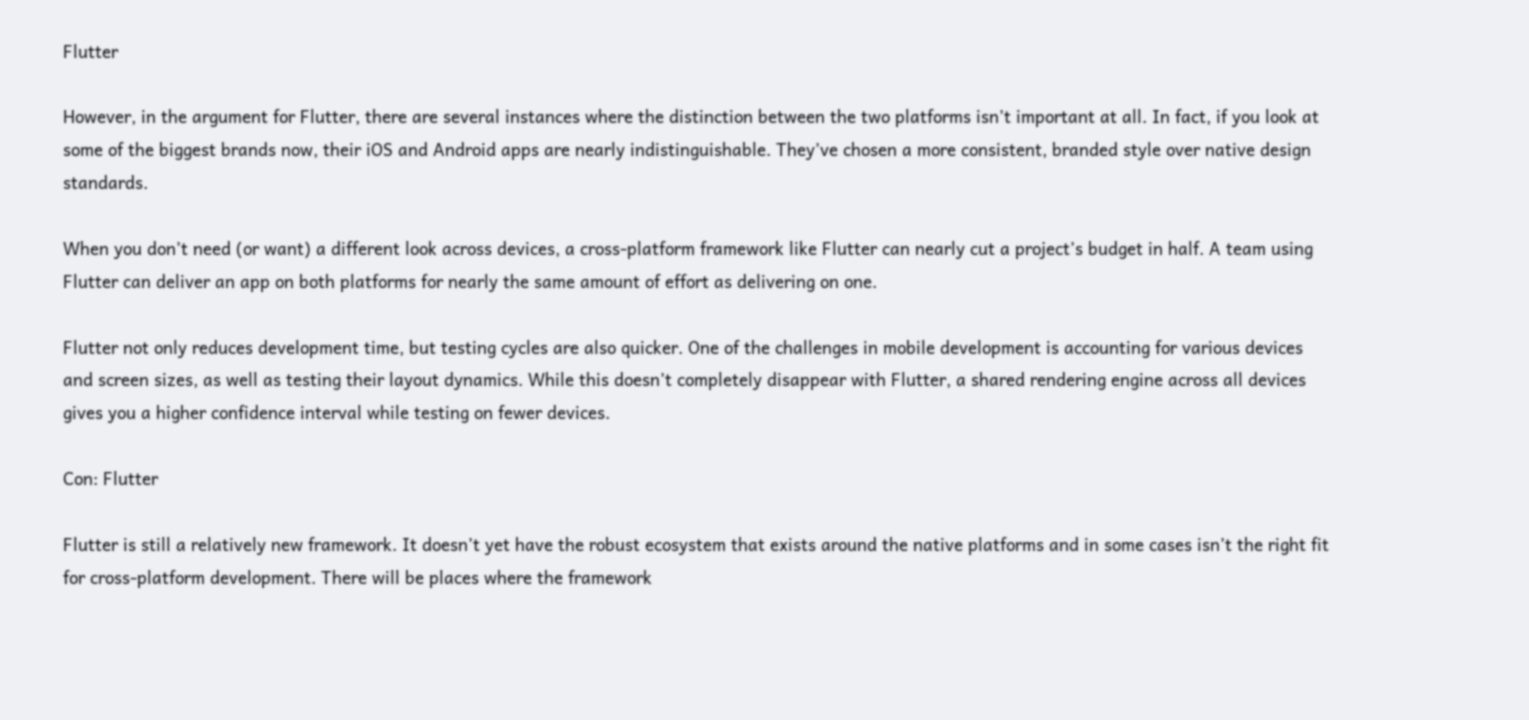Flutter

However, in the argument for Flutter, there are several instances where the distinction between the two platforms isn’t important at all. In fact, if you look at some of the biggest brands now, their iOS and Android apps are nearly indistinguishable. They’ve chosen a more consistent, branded style over native design standards.

When you don’t need (or want) a different look across devices, a cross-platform framework like Flutter can nearly cut a project’s budget in half. A team using Flutter can deliver an app on both platforms for nearly the same amount of effort as delivering on one.

Flutter not only reduces development time, but testing cycles are also quicker. One of the challenges in mobile development is accounting for various devices and screen sizes, as well as testing their layout dynamics. While this doesn’t completely disappear with Flutter, a shared rendering engine across all devices gives you a higher confidence interval while testing on fewer devices.

Con: Flutter

Flutter is still a relatively new framework. It doesn’t yet have the robust ecosystem that exists around the native platforms and in some cases isn’t the right fit for cross-platform development. There will be places where the framework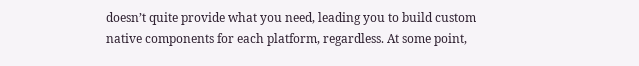doesn’t quite provide what you need, leading you to build custom native components for each platform, regardless. At some point,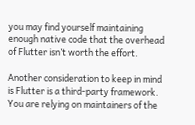you may find yourself maintaining enough native code that the overhead of Flutter isn’t worth the effort.

Another consideration to keep in mind is Flutter is a third-party framework. You are relying on maintainers of the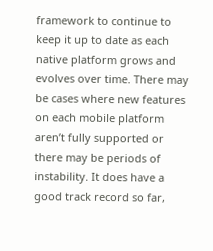framework to continue to keep it up to date as each native platform grows and evolves over time. There may be cases where new features on each mobile platform aren’t fully supported or there may be periods of instability. It does have a good track record so far,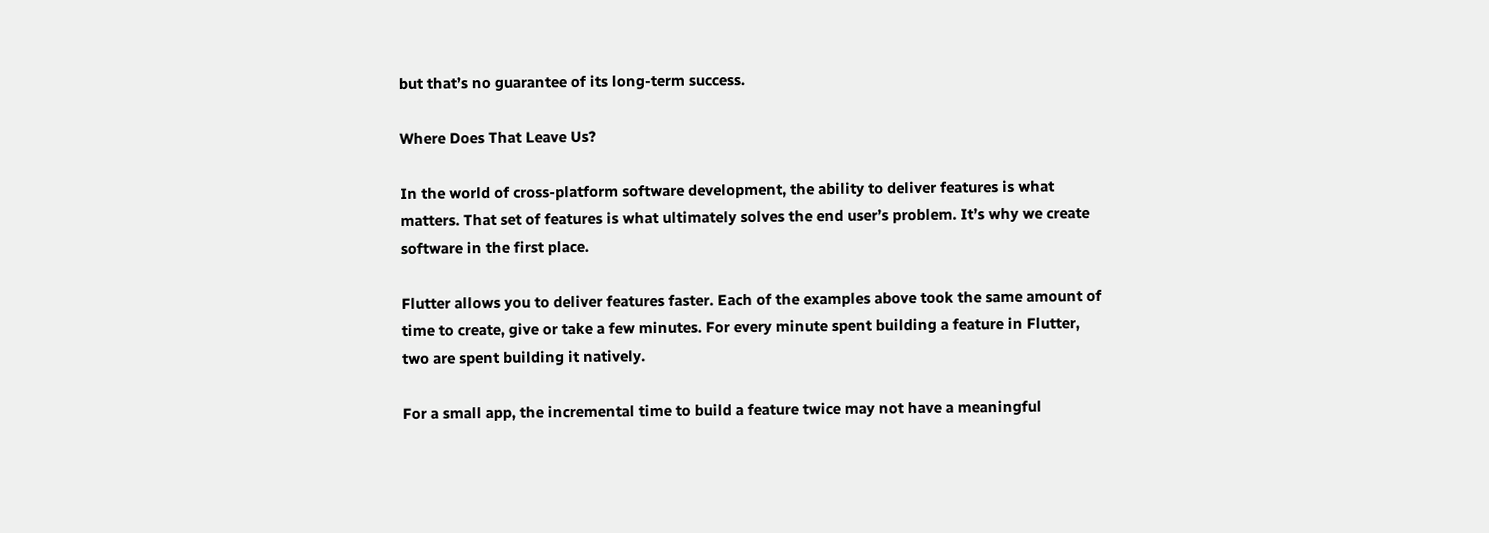but that’s no guarantee of its long-term success.

Where Does That Leave Us?

In the world of cross-platform software development, the ability to deliver features is what matters. That set of features is what ultimately solves the end user’s problem. It’s why we create software in the first place.

Flutter allows you to deliver features faster. Each of the examples above took the same amount of time to create, give or take a few minutes. For every minute spent building a feature in Flutter, two are spent building it natively.

For a small app, the incremental time to build a feature twice may not have a meaningful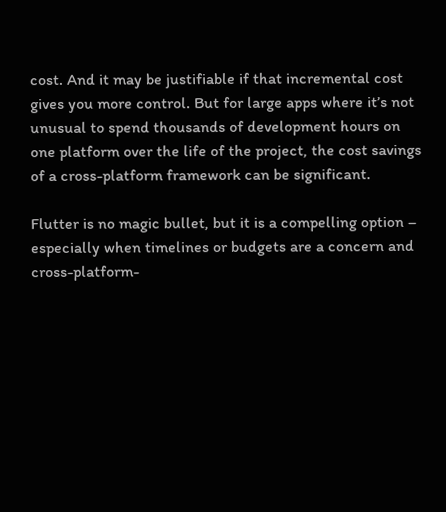cost. And it may be justifiable if that incremental cost gives you more control. But for large apps where it’s not unusual to spend thousands of development hours on one platform over the life of the project, the cost savings of a cross-platform framework can be significant.

Flutter is no magic bullet, but it is a compelling option – especially when timelines or budgets are a concern and cross-platform-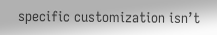specific customization isn’t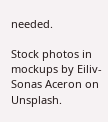needed.

Stock photos in mockups by Eiliv-Sonas Aceron on Unsplash.